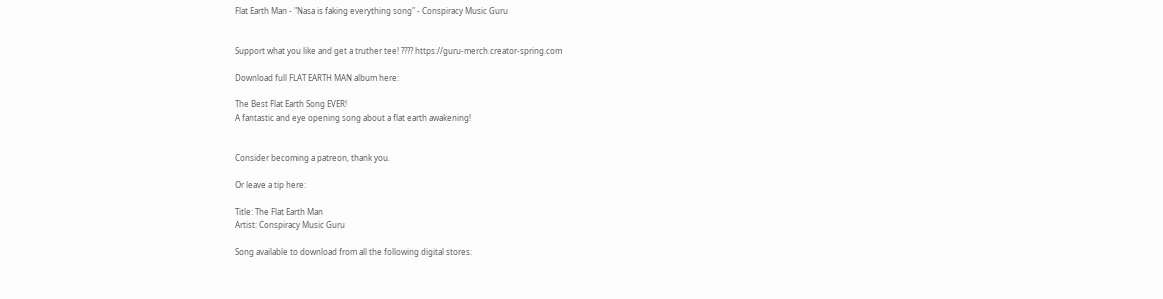Flat Earth Man - "Nasa is faking everything song" - Conspiracy Music Guru


Support what you like and get a truther tee! ???? https://guru-merch.creator-spring.com

Download full FLAT EARTH MAN album here:

The Best Flat Earth Song EVER!
A fantastic and eye opening song about a flat earth awakening!


Consider becoming a patreon, thank you.

Or leave a tip here:

Title: The Flat Earth Man
Artist: Conspiracy Music Guru

Song available to download from all the following digital stores: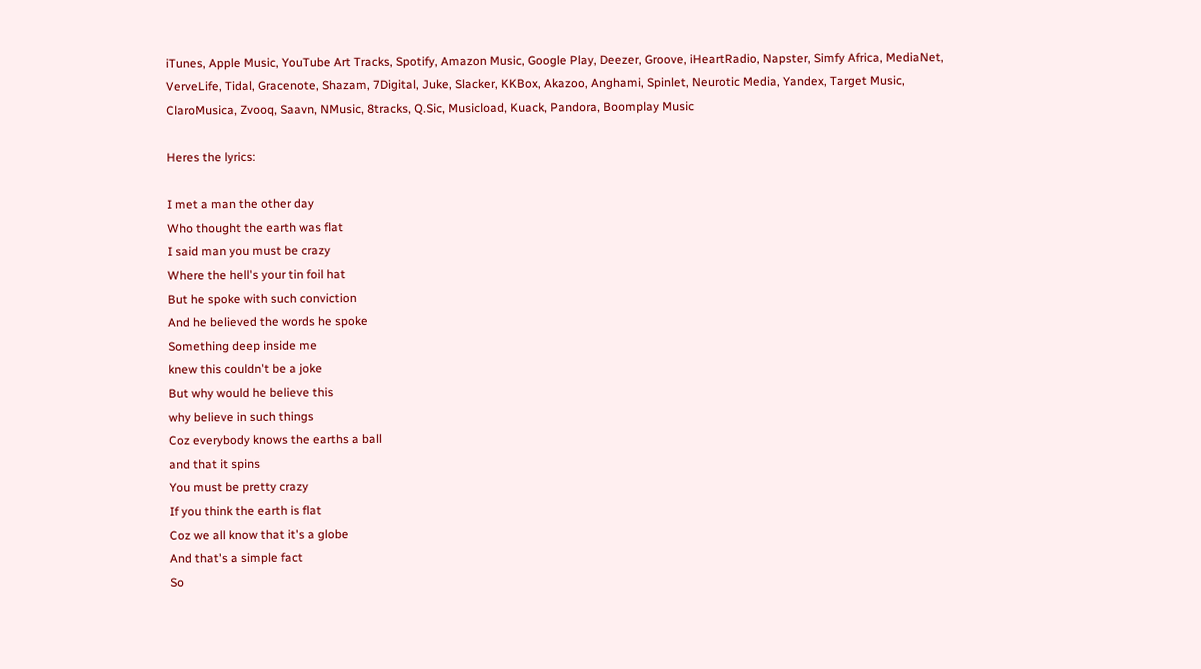iTunes, Apple Music, YouTube Art Tracks, Spotify, Amazon Music, Google Play, Deezer, Groove, iHeartRadio, Napster, Simfy Africa, MediaNet, VerveLife, Tidal, Gracenote, Shazam, 7Digital, Juke, Slacker, KKBox, Akazoo, Anghami, Spinlet, Neurotic Media, Yandex, Target Music, ClaroMusica, Zvooq, Saavn, NMusic, 8tracks, Q.Sic, Musicload, Kuack, Pandora, Boomplay Music

Heres the lyrics:

I met a man the other day
Who thought the earth was flat
I said man you must be crazy
Where the hell's your tin foil hat
But he spoke with such conviction
And he believed the words he spoke
Something deep inside me
knew this couldn't be a joke
But why would he believe this
why believe in such things
Coz everybody knows the earths a ball
and that it spins
You must be pretty crazy
If you think the earth is flat
Coz we all know that it's a globe
And that's a simple fact
So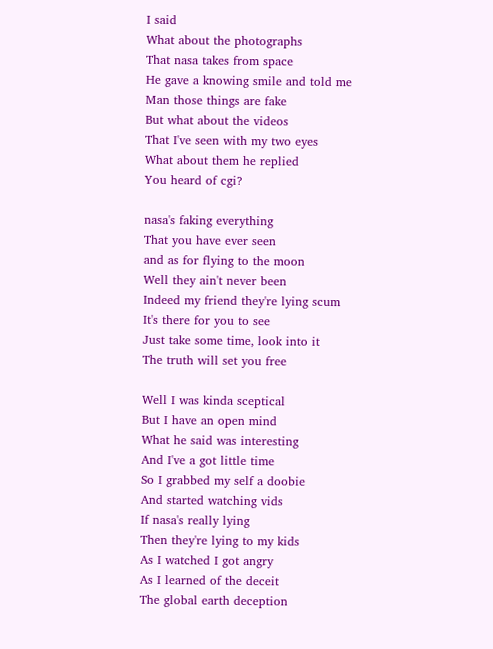I said
What about the photographs
That nasa takes from space
He gave a knowing smile and told me
Man those things are fake
But what about the videos
That I've seen with my two eyes
What about them he replied
You heard of cgi?

nasa's faking everything
That you have ever seen
and as for flying to the moon
Well they ain't never been
Indeed my friend they're lying scum
It's there for you to see
Just take some time, look into it
The truth will set you free

Well I was kinda sceptical
But I have an open mind
What he said was interesting
And I've a got little time
So I grabbed my self a doobie
And started watching vids
If nasa's really lying
Then they're lying to my kids
As I watched I got angry
As I learned of the deceit
The global earth deception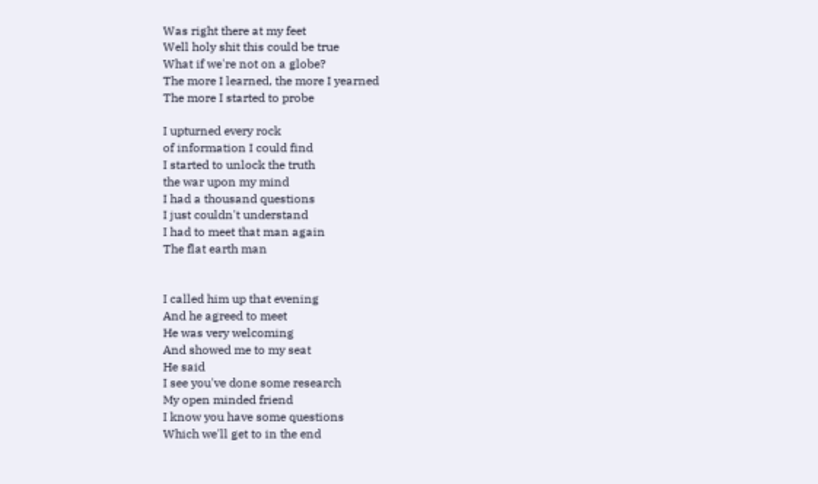Was right there at my feet
Well holy shit this could be true
What if we're not on a globe?
The more I learned, the more I yearned
The more I started to probe

I upturned every rock
of information I could find
I started to unlock the truth
the war upon my mind
I had a thousand questions
I just couldn't understand
I had to meet that man again
The flat earth man


I called him up that evening
And he agreed to meet
He was very welcoming
And showed me to my seat
He said
I see you've done some research
My open minded friend
I know you have some questions
Which we'll get to in the end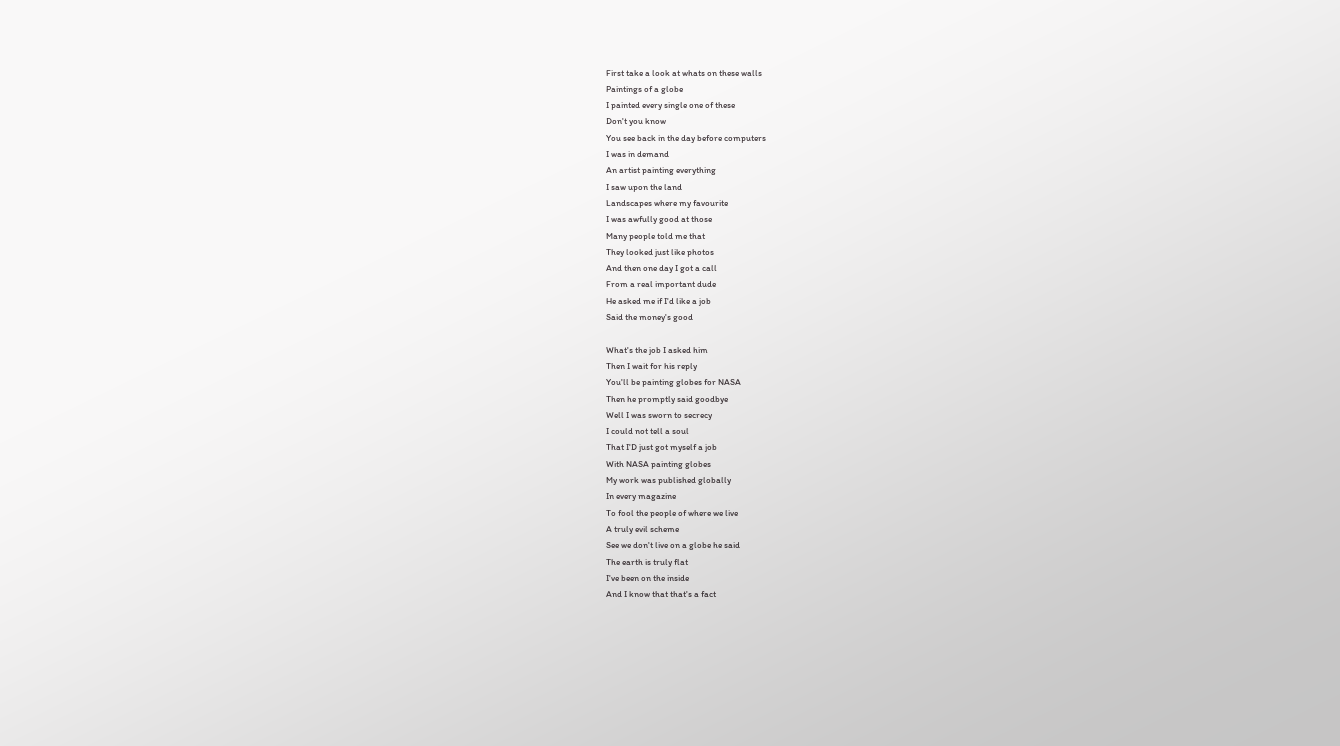First take a look at whats on these walls
Paintings of a globe
I painted every single one of these
Don't you know
You see back in the day before computers
I was in demand
An artist painting everything
I saw upon the land
Landscapes where my favourite
I was awfully good at those
Many people told me that
They looked just like photos
And then one day I got a call
From a real important dude
He asked me if I'd like a job
Said the money's good

What's the job I asked him
Then I wait for his reply
You'll be painting globes for NASA
Then he promptly said goodbye
Well I was sworn to secrecy
I could not tell a soul
That I'D just got myself a job
With NASA painting globes
My work was published globally
In every magazine
To fool the people of where we live
A truly evil scheme
See we don't live on a globe he said
The earth is truly flat
I've been on the inside
And I know that that's a fact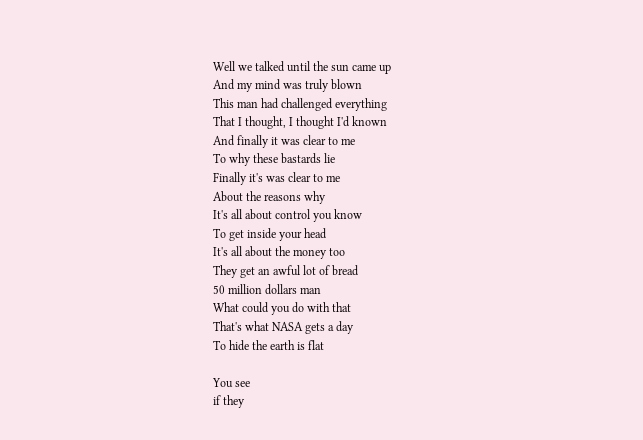Well we talked until the sun came up
And my mind was truly blown
This man had challenged everything
That I thought, I thought I'd known
And finally it was clear to me
To why these bastards lie
Finally it's was clear to me
About the reasons why
It's all about control you know
To get inside your head
It's all about the money too
They get an awful lot of bread
50 million dollars man
What could you do with that
That's what NASA gets a day
To hide the earth is flat

You see
if they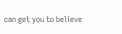can get you to believe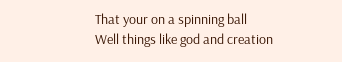That your on a spinning ball
Well things like god and creation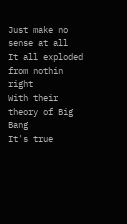Just make no sense at all
It all exploded from nothin right
With their theory of Big Bang
It's true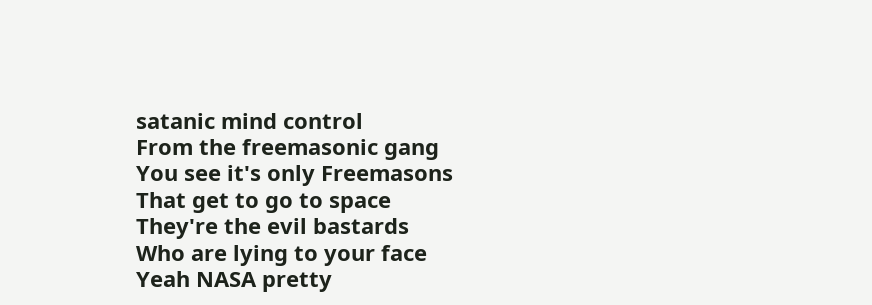satanic mind control
From the freemasonic gang
You see it's only Freemasons
That get to go to space
They're the evil bastards
Who are lying to your face
Yeah NASA pretty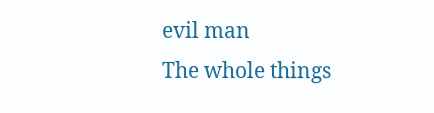evil man
The whole things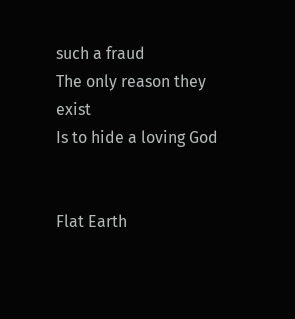such a fraud
The only reason they exist
Is to hide a loving God


Flat Earth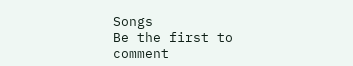Songs
Be the first to comment